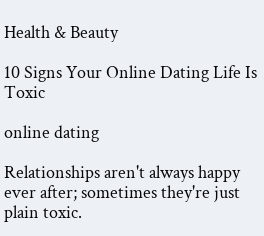Health & Beauty

10 Signs Your Online Dating Life Is Toxic

online dating

Relationships aren't always happy ever after; sometimes they're just plain toxic.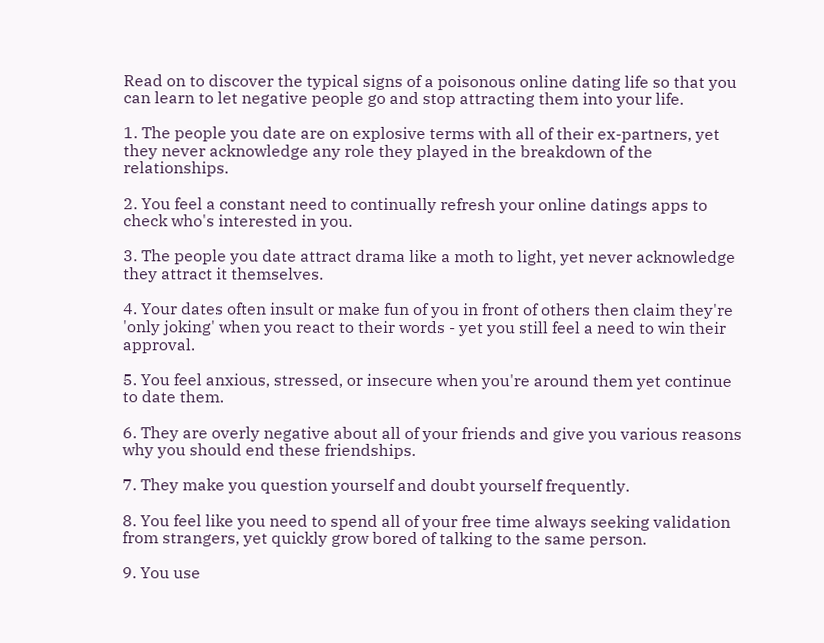Read on to discover the typical signs of a poisonous online dating life so that you can learn to let negative people go and stop attracting them into your life.

1. The people you date are on explosive terms with all of their ex-partners, yet they never acknowledge any role they played in the breakdown of the relationships.

2. You feel a constant need to continually refresh your online datings apps to check who's interested in you.

3. The people you date attract drama like a moth to light, yet never acknowledge they attract it themselves.

4. Your dates often insult or make fun of you in front of others then claim they're 'only joking' when you react to their words - yet you still feel a need to win their approval.

5. You feel anxious, stressed, or insecure when you're around them yet continue to date them.

6. They are overly negative about all of your friends and give you various reasons why you should end these friendships.

7. They make you question yourself and doubt yourself frequently.

8. You feel like you need to spend all of your free time always seeking validation from strangers, yet quickly grow bored of talking to the same person.

9. You use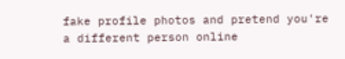fake profile photos and pretend you're a different person online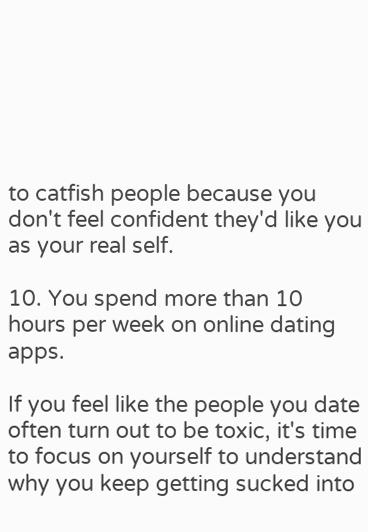to catfish people because you don't feel confident they'd like you as your real self.

10. You spend more than 10 hours per week on online dating apps.

If you feel like the people you date often turn out to be toxic, it's time to focus on yourself to understand why you keep getting sucked into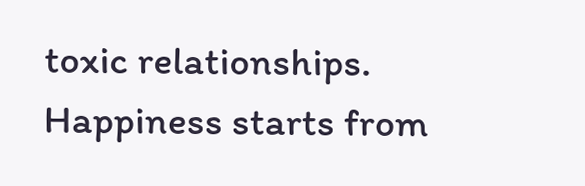toxic relationships. Happiness starts from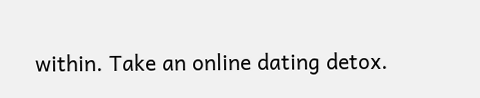within. Take an online dating detox.